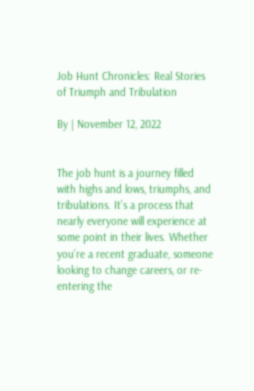Job Hunt Chronicles: Real Stories of Triumph and Tribulation

By | November 12, 2022


The job hunt is a journey filled with highs and lows, triumphs, and tribulations. It’s a process that nearly everyone will experience at some point in their lives. Whether you’re a recent graduate, someone looking to change careers, or re-entering the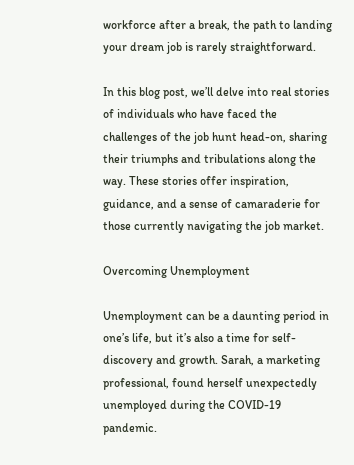workforce after a break, the path to landing your dream job is rarely straightforward.

In this blog post, we’ll delve into real stories of individuals who have faced the challenges of the job hunt head-on, sharing their triumphs and tribulations along the way. These stories offer inspiration, guidance, and a sense of camaraderie for those currently navigating the job market.

Overcoming Unemployment

Unemployment can be a daunting period in one’s life, but it’s also a time for self-discovery and growth. Sarah, a marketing professional, found herself unexpectedly unemployed during the COVID-19 pandemic.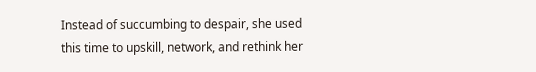Instead of succumbing to despair, she used this time to upskill, network, and rethink her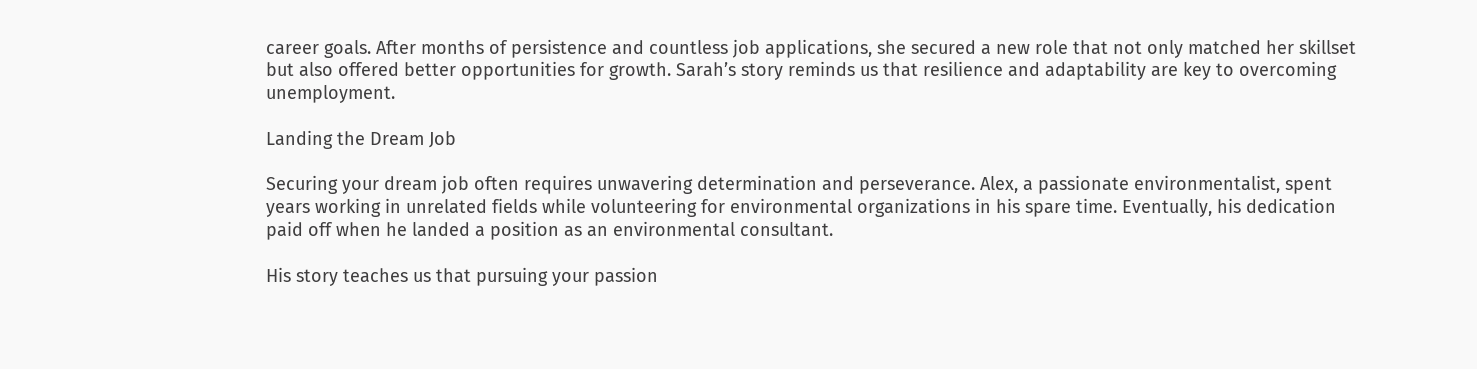career goals. After months of persistence and countless job applications, she secured a new role that not only matched her skillset but also offered better opportunities for growth. Sarah’s story reminds us that resilience and adaptability are key to overcoming unemployment.

Landing the Dream Job

Securing your dream job often requires unwavering determination and perseverance. Alex, a passionate environmentalist, spent years working in unrelated fields while volunteering for environmental organizations in his spare time. Eventually, his dedication paid off when he landed a position as an environmental consultant.

His story teaches us that pursuing your passion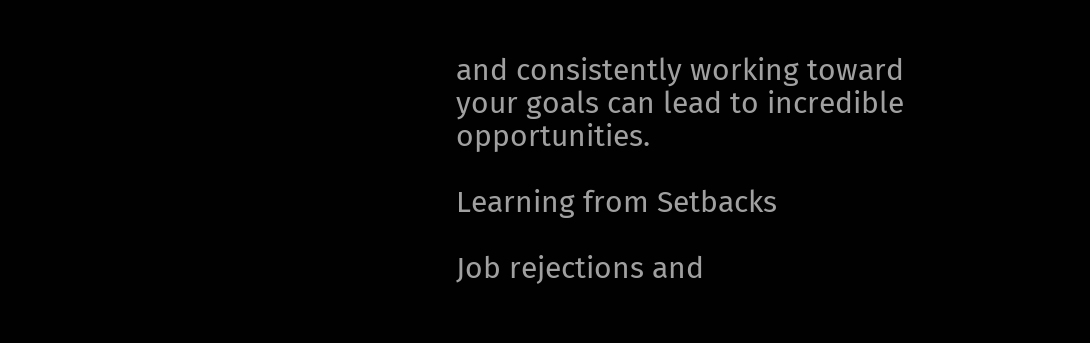and consistently working toward your goals can lead to incredible opportunities.

Learning from Setbacks

Job rejections and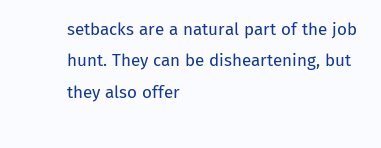setbacks are a natural part of the job hunt. They can be disheartening, but they also offer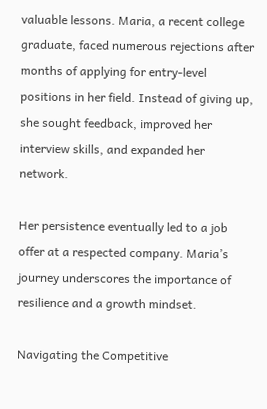valuable lessons. Maria, a recent college graduate, faced numerous rejections after months of applying for entry-level positions in her field. Instead of giving up, she sought feedback, improved her interview skills, and expanded her network.

Her persistence eventually led to a job offer at a respected company. Maria’s journey underscores the importance of resilience and a growth mindset.

Navigating the Competitive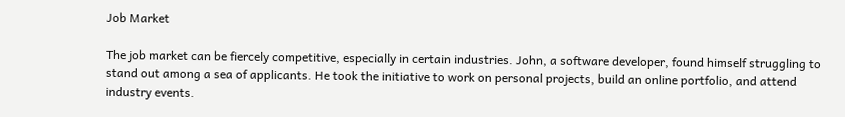Job Market

The job market can be fiercely competitive, especially in certain industries. John, a software developer, found himself struggling to stand out among a sea of applicants. He took the initiative to work on personal projects, build an online portfolio, and attend industry events.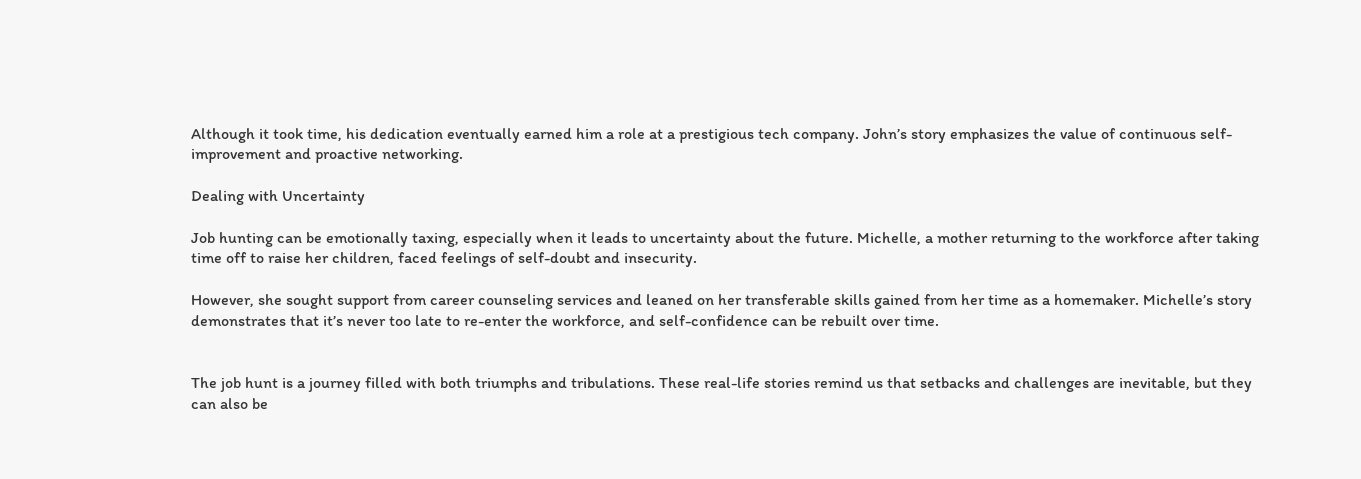Although it took time, his dedication eventually earned him a role at a prestigious tech company. John’s story emphasizes the value of continuous self-improvement and proactive networking.

Dealing with Uncertainty

Job hunting can be emotionally taxing, especially when it leads to uncertainty about the future. Michelle, a mother returning to the workforce after taking time off to raise her children, faced feelings of self-doubt and insecurity.

However, she sought support from career counseling services and leaned on her transferable skills gained from her time as a homemaker. Michelle’s story demonstrates that it’s never too late to re-enter the workforce, and self-confidence can be rebuilt over time.


The job hunt is a journey filled with both triumphs and tribulations. These real-life stories remind us that setbacks and challenges are inevitable, but they can also be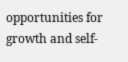opportunities for growth and self-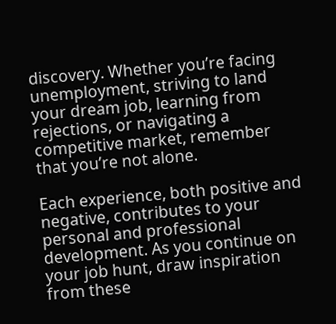discovery. Whether you’re facing unemployment, striving to land your dream job, learning from rejections, or navigating a competitive market, remember that you’re not alone.

Each experience, both positive and negative, contributes to your personal and professional development. As you continue on your job hunt, draw inspiration from these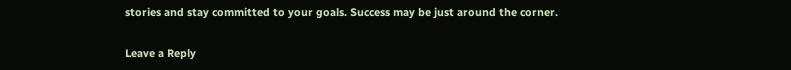stories and stay committed to your goals. Success may be just around the corner.

Leave a Reply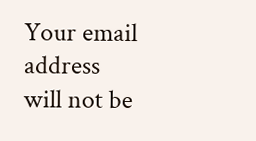Your email address will not be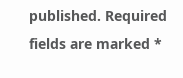published. Required fields are marked *